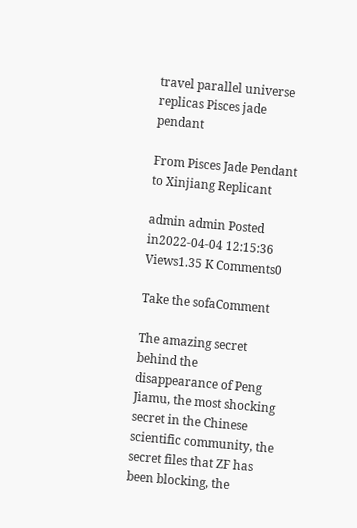travel parallel universe replicas Pisces jade pendant

From Pisces Jade Pendant to Xinjiang Replicant

admin admin Posted in2022-04-04 12:15:36 Views1.35 K Comments0

Take the sofaComment

The amazing secret behind the disappearance of Peng Jiamu, the most shocking secret in the Chinese scientific community, the secret files that ZF has been blocking, the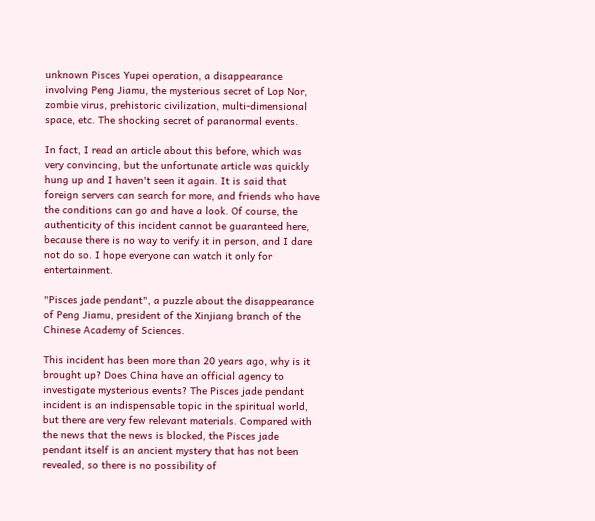unknown Pisces Yupei operation, a disappearance involving Peng Jiamu, the mysterious secret of Lop Nor, zombie virus, prehistoric civilization, multi-dimensional space, etc. The shocking secret of paranormal events.

In fact, I read an article about this before, which was very convincing, but the unfortunate article was quickly hung up and I haven't seen it again. It is said that foreign servers can search for more, and friends who have the conditions can go and have a look. Of course, the authenticity of this incident cannot be guaranteed here, because there is no way to verify it in person, and I dare not do so. I hope everyone can watch it only for entertainment.

"Pisces jade pendant", a puzzle about the disappearance of Peng Jiamu, president of the Xinjiang branch of the Chinese Academy of Sciences.

This incident has been more than 20 years ago, why is it brought up? Does China have an official agency to investigate mysterious events? The Pisces jade pendant incident is an indispensable topic in the spiritual world, but there are very few relevant materials. Compared with the news that the news is blocked, the Pisces jade pendant itself is an ancient mystery that has not been revealed, so there is no possibility of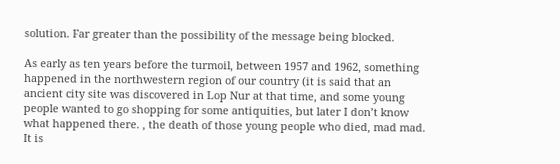solution. Far greater than the possibility of the message being blocked.

As early as ten years before the turmoil, between 1957 and 1962, something happened in the northwestern region of our country (it is said that an ancient city site was discovered in Lop Nur at that time, and some young people wanted to go shopping for some antiquities, but later I don’t know what happened there. , the death of those young people who died, mad mad. It is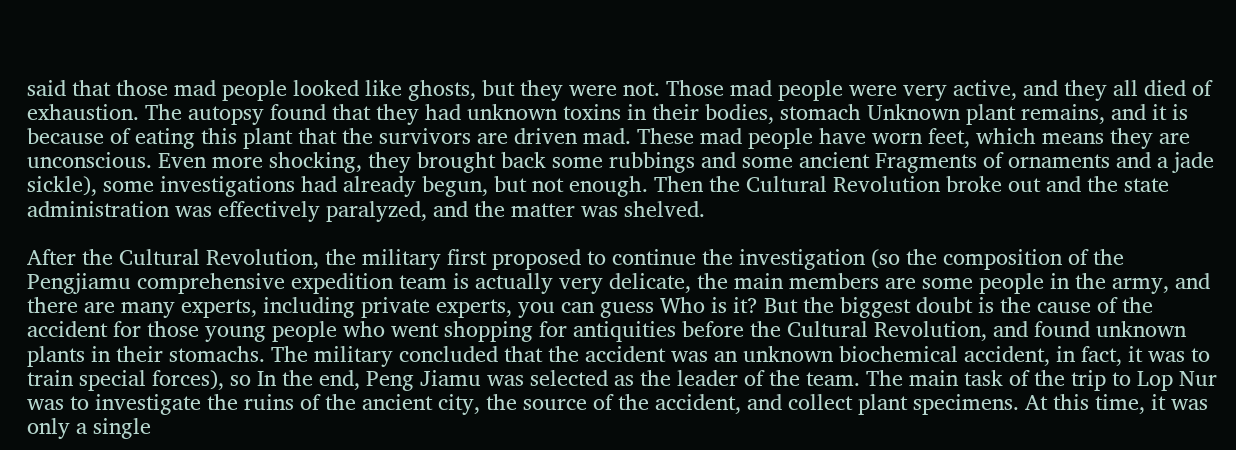said that those mad people looked like ghosts, but they were not. Those mad people were very active, and they all died of exhaustion. The autopsy found that they had unknown toxins in their bodies, stomach Unknown plant remains, and it is because of eating this plant that the survivors are driven mad. These mad people have worn feet, which means they are unconscious. Even more shocking, they brought back some rubbings and some ancient Fragments of ornaments and a jade sickle), some investigations had already begun, but not enough. Then the Cultural Revolution broke out and the state administration was effectively paralyzed, and the matter was shelved.

After the Cultural Revolution, the military first proposed to continue the investigation (so the composition of the Pengjiamu comprehensive expedition team is actually very delicate, the main members are some people in the army, and there are many experts, including private experts, you can guess Who is it? But the biggest doubt is the cause of the accident for those young people who went shopping for antiquities before the Cultural Revolution, and found unknown plants in their stomachs. The military concluded that the accident was an unknown biochemical accident, in fact, it was to train special forces), so In the end, Peng Jiamu was selected as the leader of the team. The main task of the trip to Lop Nur was to investigate the ruins of the ancient city, the source of the accident, and collect plant specimens. At this time, it was only a single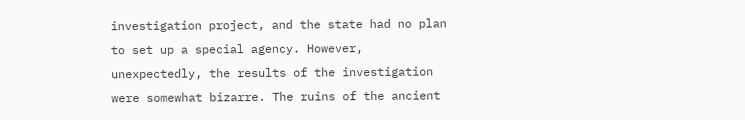investigation project, and the state had no plan to set up a special agency. However, unexpectedly, the results of the investigation were somewhat bizarre. The ruins of the ancient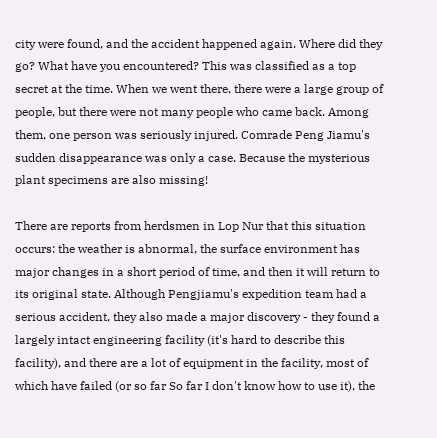city were found, and the accident happened again. Where did they go? What have you encountered? This was classified as a top secret at the time. When we went there, there were a large group of people, but there were not many people who came back. Among them, one person was seriously injured. Comrade Peng Jiamu's sudden disappearance was only a case. Because the mysterious plant specimens are also missing!

There are reports from herdsmen in Lop Nur that this situation occurs: the weather is abnormal, the surface environment has major changes in a short period of time, and then it will return to its original state. Although Pengjiamu's expedition team had a serious accident, they also made a major discovery - they found a largely intact engineering facility (it's hard to describe this facility), and there are a lot of equipment in the facility, most of which have failed (or so far So far I don't know how to use it), the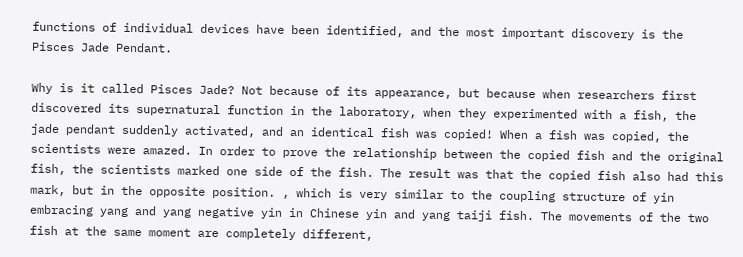functions of individual devices have been identified, and the most important discovery is the Pisces Jade Pendant.

Why is it called Pisces Jade? Not because of its appearance, but because when researchers first discovered its supernatural function in the laboratory, when they experimented with a fish, the jade pendant suddenly activated, and an identical fish was copied! When a fish was copied, the scientists were amazed. In order to prove the relationship between the copied fish and the original fish, the scientists marked one side of the fish. The result was that the copied fish also had this mark, but in the opposite position. , which is very similar to the coupling structure of yin embracing yang and yang negative yin in Chinese yin and yang taiji fish. The movements of the two fish at the same moment are completely different,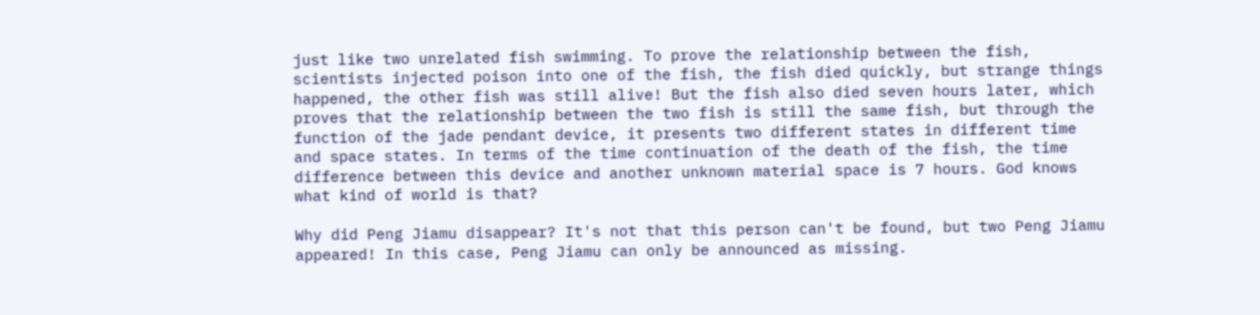just like two unrelated fish swimming. To prove the relationship between the fish, scientists injected poison into one of the fish, the fish died quickly, but strange things happened, the other fish was still alive! But the fish also died seven hours later, which proves that the relationship between the two fish is still the same fish, but through the function of the jade pendant device, it presents two different states in different time and space states. In terms of the time continuation of the death of the fish, the time difference between this device and another unknown material space is 7 hours. God knows what kind of world is that?

Why did Peng Jiamu disappear? It's not that this person can't be found, but two Peng Jiamu appeared! In this case, Peng Jiamu can only be announced as missing.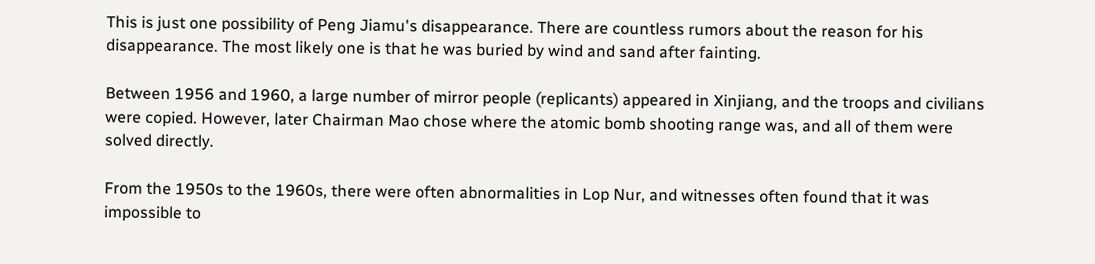This is just one possibility of Peng Jiamu's disappearance. There are countless rumors about the reason for his disappearance. The most likely one is that he was buried by wind and sand after fainting.

Between 1956 and 1960, a large number of mirror people (replicants) appeared in Xinjiang, and the troops and civilians were copied. However, later Chairman Mao chose where the atomic bomb shooting range was, and all of them were solved directly.

From the 1950s to the 1960s, there were often abnormalities in Lop Nur, and witnesses often found that it was impossible to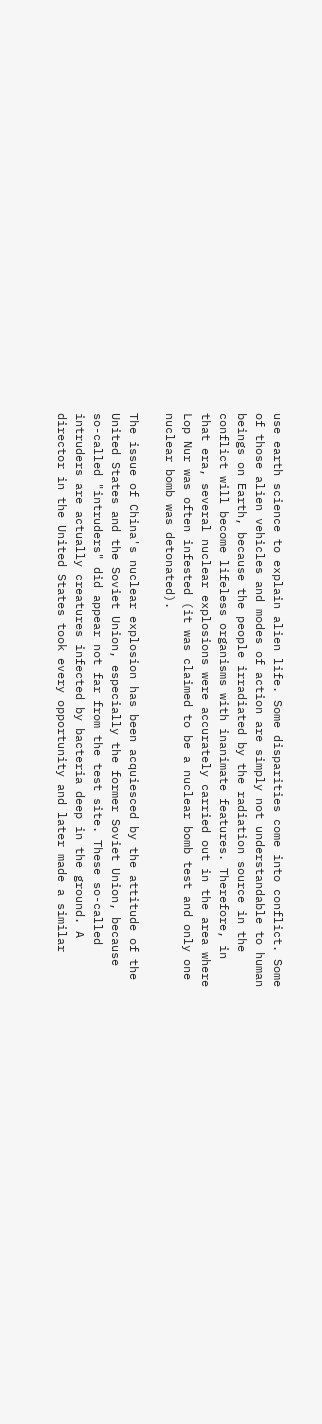use earth science to explain alien life. Some disparities come into conflict. Some of those alien vehicles and modes of action are simply not understandable to human beings on Earth, because the people irradiated by the radiation source in the conflict will become lifeless organisms with inanimate features. Therefore, in that era, several nuclear explosions were accurately carried out in the area where Lop Nur was often infested (it was claimed to be a nuclear bomb test and only one nuclear bomb was detonated).

The issue of China's nuclear explosion has been acquiesced by the attitude of the United States and the Soviet Union, especially the former Soviet Union, because so-called "intruders" did appear not far from the test site. These so-called intruders are actually creatures infected by bacteria deep in the ground. A director in the United States took every opportunity and later made a similar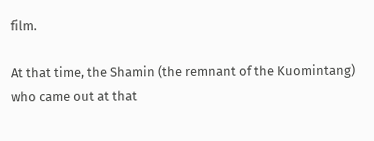film.

At that time, the Shamin (the remnant of the Kuomintang) who came out at that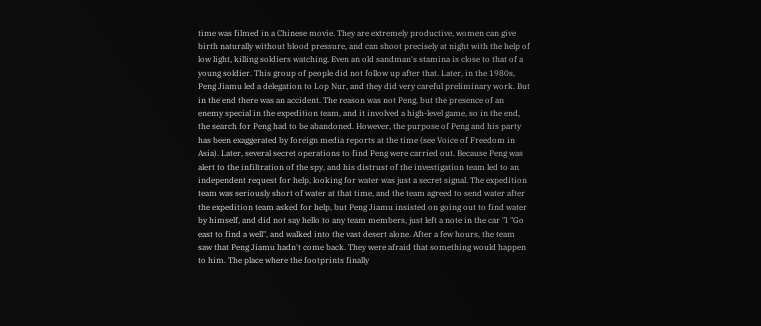time was filmed in a Chinese movie. They are extremely productive, women can give birth naturally without blood pressure, and can shoot precisely at night with the help of low light, killing soldiers watching. Even an old sandman's stamina is close to that of a young soldier. This group of people did not follow up after that. Later, in the 1980s, Peng Jiamu led a delegation to Lop Nur, and they did very careful preliminary work. But in the end there was an accident. The reason was not Peng, but the presence of an enemy special in the expedition team, and it involved a high-level game, so in the end, the search for Peng had to be abandoned. However, the purpose of Peng and his party has been exaggerated by foreign media reports at the time (see Voice of Freedom in Asia). Later, several secret operations to find Peng were carried out. Because Peng was alert to the infiltration of the spy, and his distrust of the investigation team led to an independent request for help, looking for water was just a secret signal. The expedition team was seriously short of water at that time, and the team agreed to send water after the expedition team asked for help, but Peng Jiamu insisted on going out to find water by himself, and did not say hello to any team members, just left a note in the car "I "Go east to find a well", and walked into the vast desert alone. After a few hours, the team saw that Peng Jiamu hadn't come back. They were afraid that something would happen to him. The place where the footprints finally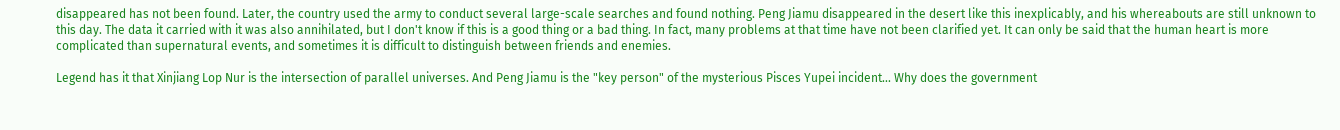disappeared has not been found. Later, the country used the army to conduct several large-scale searches and found nothing. Peng Jiamu disappeared in the desert like this inexplicably, and his whereabouts are still unknown to this day. The data it carried with it was also annihilated, but I don't know if this is a good thing or a bad thing. In fact, many problems at that time have not been clarified yet. It can only be said that the human heart is more complicated than supernatural events, and sometimes it is difficult to distinguish between friends and enemies.

Legend has it that Xinjiang Lop Nur is the intersection of parallel universes. And Peng Jiamu is the "key person" of the mysterious Pisces Yupei incident... Why does the government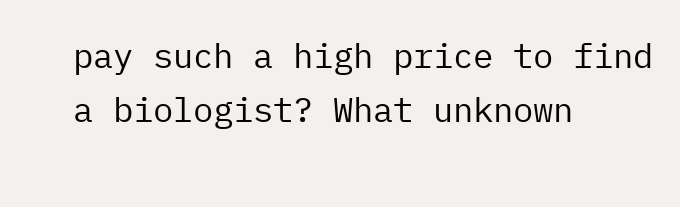pay such a high price to find a biologist? What unknown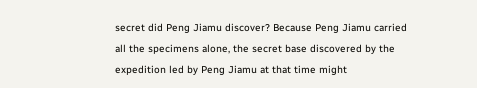secret did Peng Jiamu discover? Because Peng Jiamu carried all the specimens alone, the secret base discovered by the expedition led by Peng Jiamu at that time might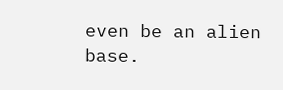even be an alien base.